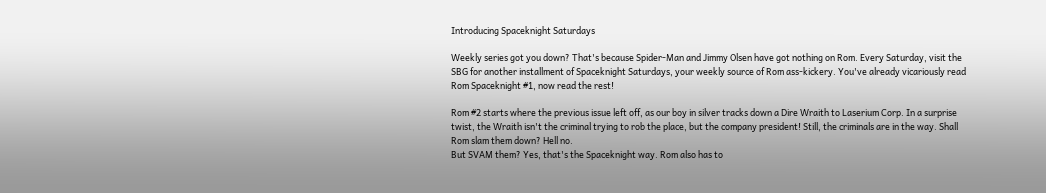Introducing Spaceknight Saturdays

Weekly series got you down? That's because Spider-Man and Jimmy Olsen have got nothing on Rom. Every Saturday, visit the SBG for another installment of Spaceknight Saturdays, your weekly source of Rom ass-kickery. You've already vicariously read Rom Spaceknight #1, now read the rest!

Rom #2 starts where the previous issue left off, as our boy in silver tracks down a Dire Wraith to Laserium Corp. In a surprise twist, the Wraith isn't the criminal trying to rob the place, but the company president! Still, the criminals are in the way. Shall Rom slam them down? Hell no.
But SVAM them? Yes, that's the Spaceknight way. Rom also has to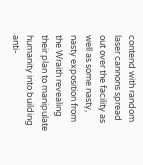contend with random laser cannons spread out over the facility as well as some nasty, nasty exposition from the Wraith revealing their plan to manipulate humanity into building anti-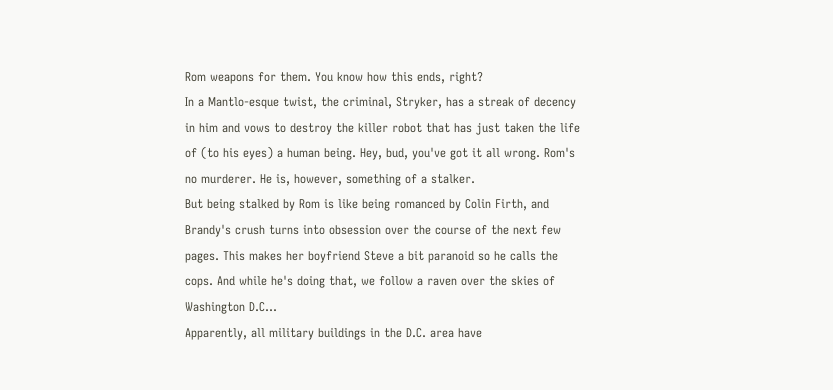Rom weapons for them. You know how this ends, right?
In a Mantlo-esque twist, the criminal, Stryker, has a streak of decency in him and vows to destroy the killer robot that has just taken the life of (to his eyes) a human being. Hey, bud, you've got it all wrong. Rom's no murderer. He is, however, something of a stalker.
But being stalked by Rom is like being romanced by Colin Firth, and Brandy's crush turns into obsession over the course of the next few pages. This makes her boyfriend Steve a bit paranoid so he calls the cops. And while he's doing that, we follow a raven over the skies of Washington D.C...
Apparently, all military buildings in the D.C. area have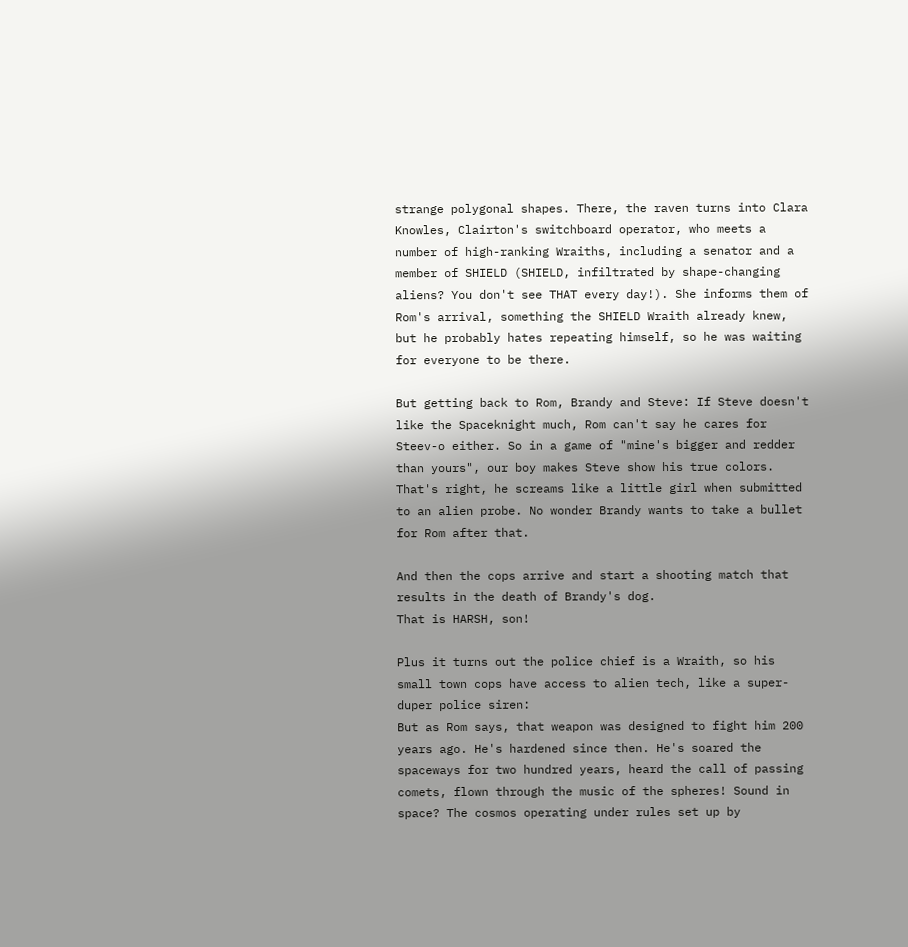strange polygonal shapes. There, the raven turns into Clara Knowles, Clairton's switchboard operator, who meets a number of high-ranking Wraiths, including a senator and a member of SHIELD (SHIELD, infiltrated by shape-changing aliens? You don't see THAT every day!). She informs them of Rom's arrival, something the SHIELD Wraith already knew, but he probably hates repeating himself, so he was waiting for everyone to be there.

But getting back to Rom, Brandy and Steve: If Steve doesn't like the Spaceknight much, Rom can't say he cares for Steev-o either. So in a game of "mine's bigger and redder than yours", our boy makes Steve show his true colors.
That's right, he screams like a little girl when submitted to an alien probe. No wonder Brandy wants to take a bullet for Rom after that.

And then the cops arrive and start a shooting match that results in the death of Brandy's dog.
That is HARSH, son!

Plus it turns out the police chief is a Wraith, so his small town cops have access to alien tech, like a super-duper police siren:
But as Rom says, that weapon was designed to fight him 200 years ago. He's hardened since then. He's soared the spaceways for two hundred years, heard the call of passing comets, flown through the music of the spheres! Sound in space? The cosmos operating under rules set up by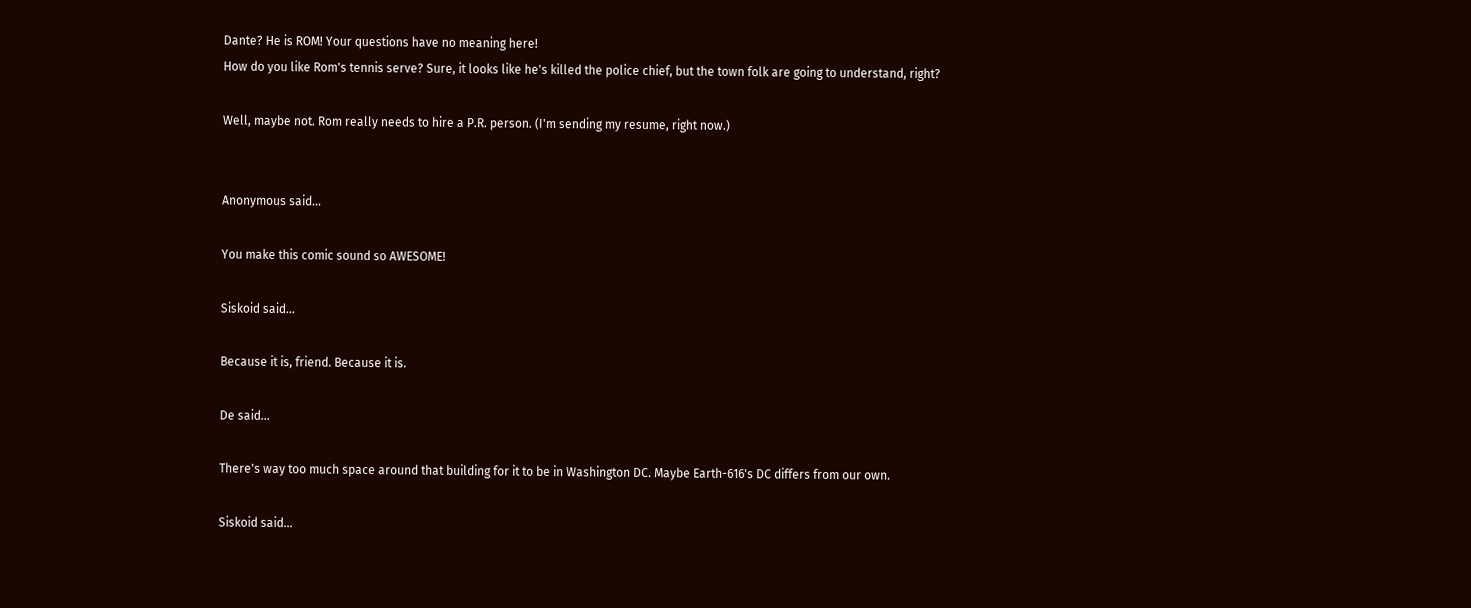Dante? He is ROM! Your questions have no meaning here!
How do you like Rom's tennis serve? Sure, it looks like he's killed the police chief, but the town folk are going to understand, right?

Well, maybe not. Rom really needs to hire a P.R. person. (I'm sending my resume, right now.)


Anonymous said...

You make this comic sound so AWESOME!

Siskoid said...

Because it is, friend. Because it is.

De said...

There's way too much space around that building for it to be in Washington DC. Maybe Earth-616's DC differs from our own.

Siskoid said...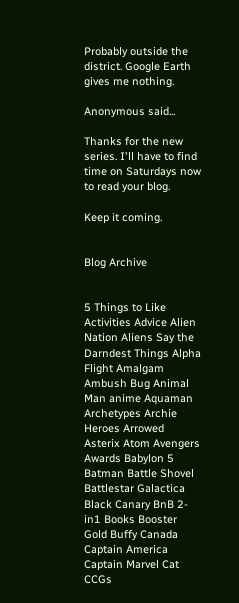Probably outside the district. Google Earth gives me nothing.

Anonymous said...

Thanks for the new series. I'll have to find time on Saturdays now to read your blog.

Keep it coming.


Blog Archive


5 Things to Like Activities Advice Alien Nation Aliens Say the Darndest Things Alpha Flight Amalgam Ambush Bug Animal Man anime Aquaman Archetypes Archie Heroes Arrowed Asterix Atom Avengers Awards Babylon 5 Batman Battle Shovel Battlestar Galactica Black Canary BnB 2-in1 Books Booster Gold Buffy Canada Captain America Captain Marvel Cat CCGs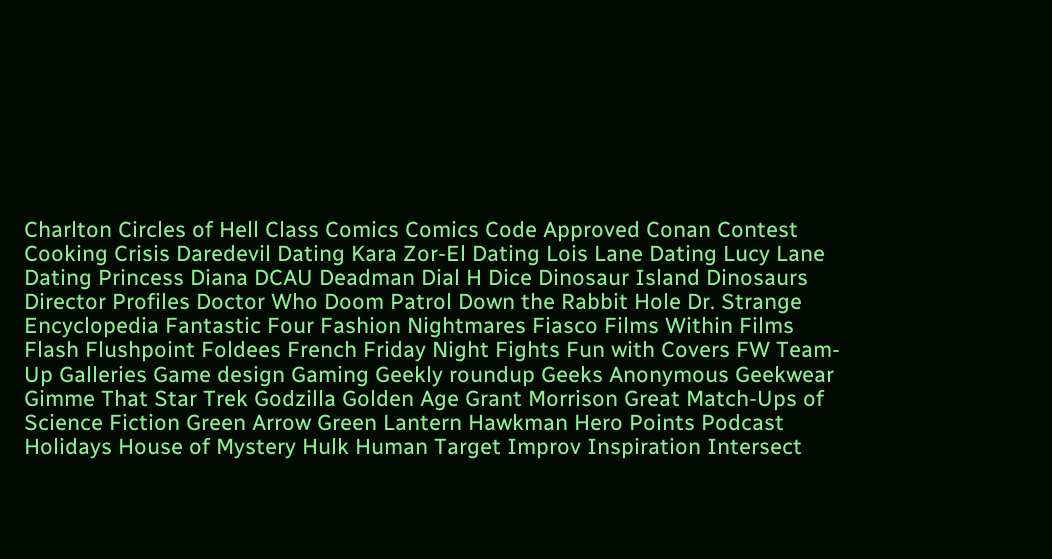Charlton Circles of Hell Class Comics Comics Code Approved Conan Contest Cooking Crisis Daredevil Dating Kara Zor-El Dating Lois Lane Dating Lucy Lane Dating Princess Diana DCAU Deadman Dial H Dice Dinosaur Island Dinosaurs Director Profiles Doctor Who Doom Patrol Down the Rabbit Hole Dr. Strange Encyclopedia Fantastic Four Fashion Nightmares Fiasco Films Within Films Flash Flushpoint Foldees French Friday Night Fights Fun with Covers FW Team-Up Galleries Game design Gaming Geekly roundup Geeks Anonymous Geekwear Gimme That Star Trek Godzilla Golden Age Grant Morrison Great Match-Ups of Science Fiction Green Arrow Green Lantern Hawkman Hero Points Podcast Holidays House of Mystery Hulk Human Target Improv Inspiration Intersect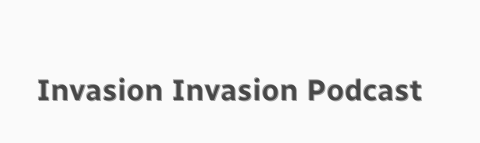Invasion Invasion Podcast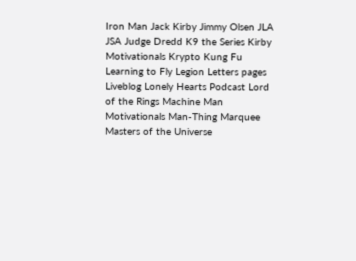Iron Man Jack Kirby Jimmy Olsen JLA JSA Judge Dredd K9 the Series Kirby Motivationals Krypto Kung Fu Learning to Fly Legion Letters pages Liveblog Lonely Hearts Podcast Lord of the Rings Machine Man Motivationals Man-Thing Marquee Masters of the Universe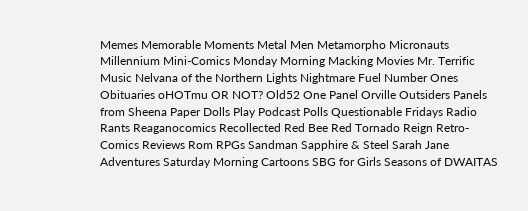Memes Memorable Moments Metal Men Metamorpho Micronauts Millennium Mini-Comics Monday Morning Macking Movies Mr. Terrific Music Nelvana of the Northern Lights Nightmare Fuel Number Ones Obituaries oHOTmu OR NOT? Old52 One Panel Orville Outsiders Panels from Sheena Paper Dolls Play Podcast Polls Questionable Fridays Radio Rants Reaganocomics Recollected Red Bee Red Tornado Reign Retro-Comics Reviews Rom RPGs Sandman Sapphire & Steel Sarah Jane Adventures Saturday Morning Cartoons SBG for Girls Seasons of DWAITAS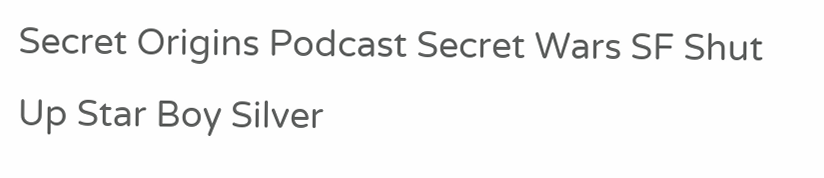Secret Origins Podcast Secret Wars SF Shut Up Star Boy Silver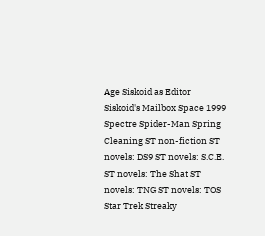Age Siskoid as Editor Siskoid's Mailbox Space 1999 Spectre Spider-Man Spring Cleaning ST non-fiction ST novels: DS9 ST novels: S.C.E. ST novels: The Shat ST novels: TNG ST novels: TOS Star Trek Streaky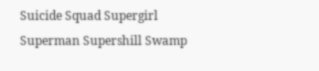Suicide Squad Supergirl Superman Supershill Swamp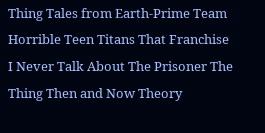Thing Tales from Earth-Prime Team Horrible Teen Titans That Franchise I Never Talk About The Prisoner The Thing Then and Now Theory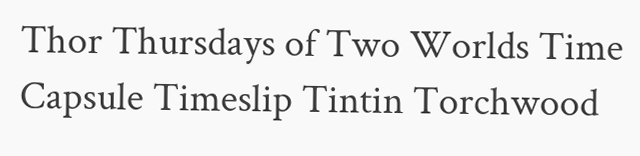Thor Thursdays of Two Worlds Time Capsule Timeslip Tintin Torchwood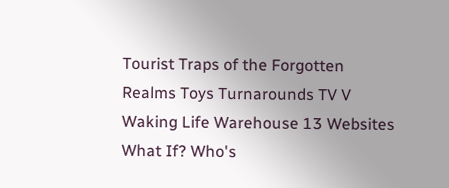Tourist Traps of the Forgotten Realms Toys Turnarounds TV V Waking Life Warehouse 13 Websites What If? Who's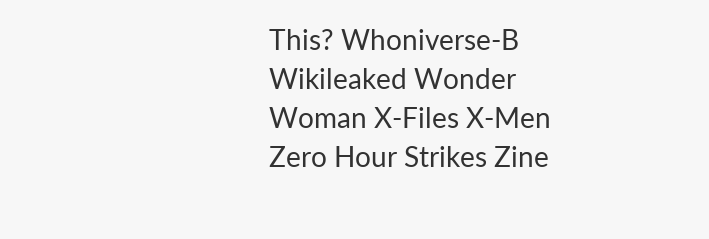This? Whoniverse-B Wikileaked Wonder Woman X-Files X-Men Zero Hour Strikes Zine